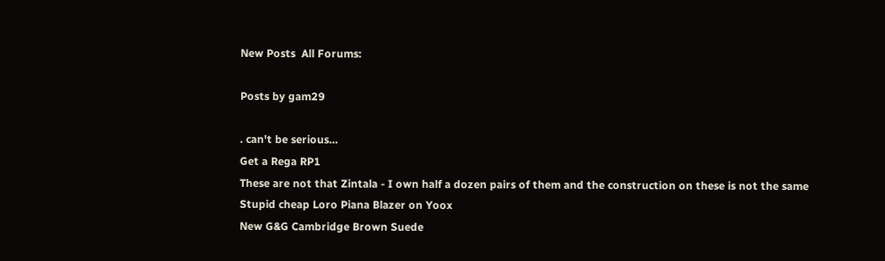New Posts  All Forums:

Posts by gam29

. can't be serious...
Get a Rega RP1
These are not that Zintala - I own half a dozen pairs of them and the construction on these is not the same
Stupid cheap Loro Piana Blazer on Yoox
New G&G Cambridge Brown Suede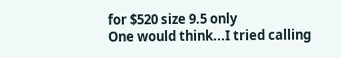for $520 size 9.5 only
One would think...I tried calling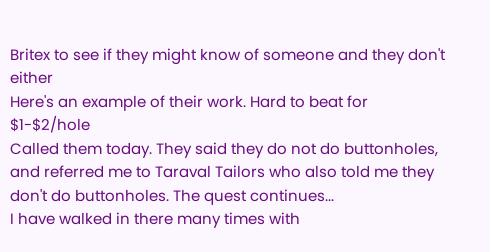Britex to see if they might know of someone and they don't either
Here's an example of their work. Hard to beat for $1-$2/hole
Called them today. They said they do not do buttonholes, and referred me to Taraval Tailors who also told me they don't do buttonholes. The quest continues...
I have walked in there many times with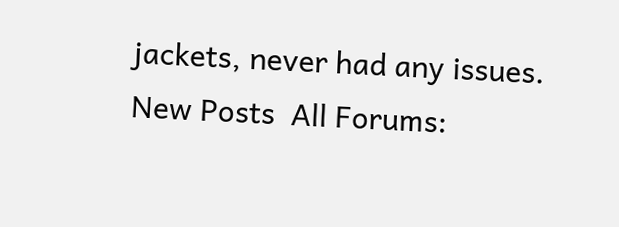jackets, never had any issues.
New Posts  All Forums: